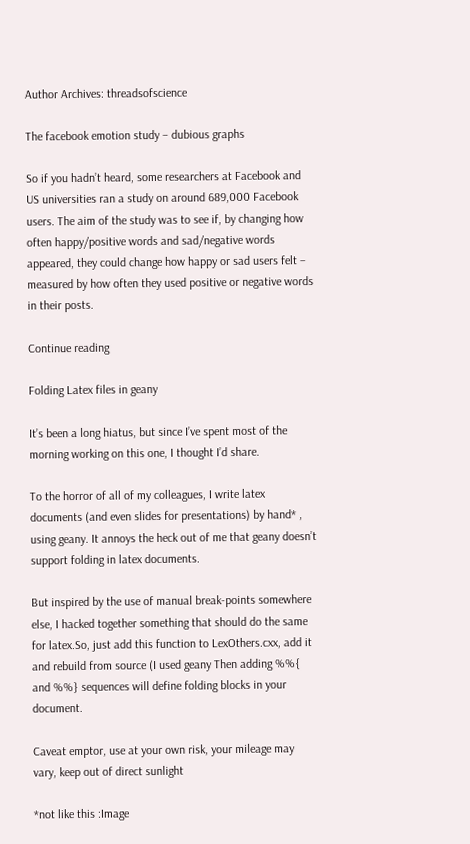Author Archives: threadsofscience

The facebook emotion study – dubious graphs

So if you hadn’t heard, some researchers at Facebook and US universities ran a study on around 689,000 Facebook users. The aim of the study was to see if, by changing how often happy/positive words and sad/negative words appeared, they could change how happy or sad users felt – measured by how often they used positive or negative words in their posts.

Continue reading

Folding Latex files in geany

It’s been a long hiatus, but since I’ve spent most of the morning working on this one, I thought I’d share.

To the horror of all of my colleagues, I write latex documents (and even slides for presentations) by hand* , using geany. It annoys the heck out of me that geany doesn’t support folding in latex documents.

But inspired by the use of manual break-points somewhere else, I hacked together something that should do the same for latex.So, just add this function to LexOthers.cxx, add it and rebuild from source (I used geany Then adding %%{ and %%} sequences will define folding blocks in your document.

Caveat emptor, use at your own risk, your mileage may vary, keep out of direct sunlight

*not like this :Image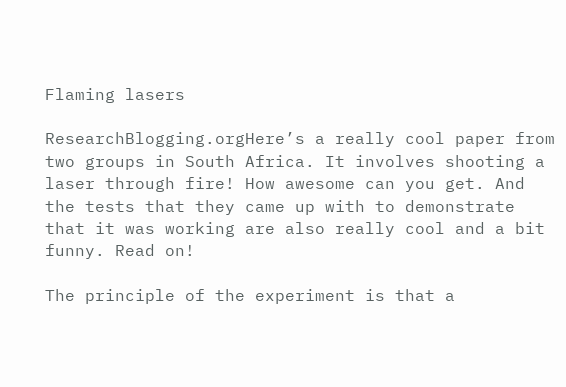Flaming lasers

ResearchBlogging.orgHere’s a really cool paper from two groups in South Africa. It involves shooting a laser through fire! How awesome can you get. And the tests that they came up with to demonstrate that it was working are also really cool and a bit funny. Read on!

The principle of the experiment is that a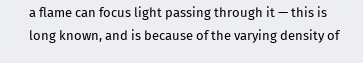a flame can focus light passing through it — this is long known, and is because of the varying density of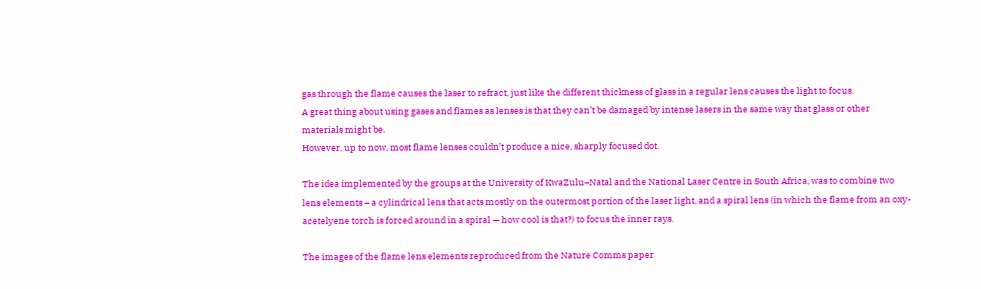gas through the flame causes the laser to refract, just like the different thickness of glass in a regular lens causes the light to focus.
A great thing about using gases and flames as lenses is that they can’t be damaged by intense lasers in the same way that glass or other materials might be.
However, up to now, most flame lenses couldn’t produce a nice, sharply focused dot.

The idea implemented by the groups at the University of KwaZulu–Natal and the National Laser Centre in South Africa, was to combine two lens elements – a cylindrical lens that acts mostly on the outermost portion of the laser light, and a spiral lens (in which the flame from an oxy-acetelyene torch is forced around in a spiral — how cool is that?) to focus the inner rays.

The images of the flame lens elements reproduced from the Nature Comms paper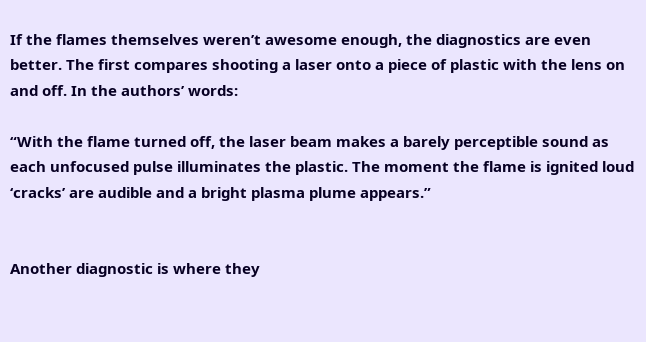If the flames themselves weren’t awesome enough, the diagnostics are even better. The first compares shooting a laser onto a piece of plastic with the lens on and off. In the authors’ words:

“With the flame turned off, the laser beam makes a barely perceptible sound as each unfocused pulse illuminates the plastic. The moment the flame is ignited loud ‘cracks’ are audible and a bright plasma plume appears.”


Another diagnostic is where they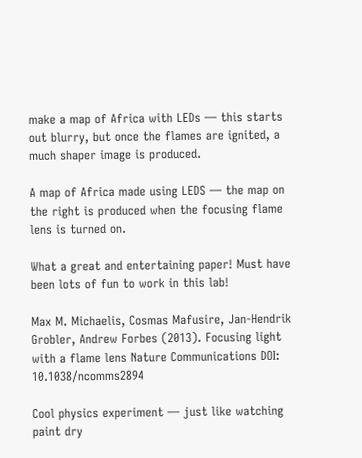make a map of Africa with LEDs — this starts out blurry, but once the flames are ignited, a much shaper image is produced.

A map of Africa made using LEDS — the map on the right is produced when the focusing flame lens is turned on.

What a great and entertaining paper! Must have been lots of fun to work in this lab!

Max M. Michaelis, Cosmas Mafusire, Jan-Hendrik Grobler, Andrew Forbes (2013). Focusing light with a flame lens Nature Communications DOI: 10.1038/ncomms2894

Cool physics experiment — just like watching paint dry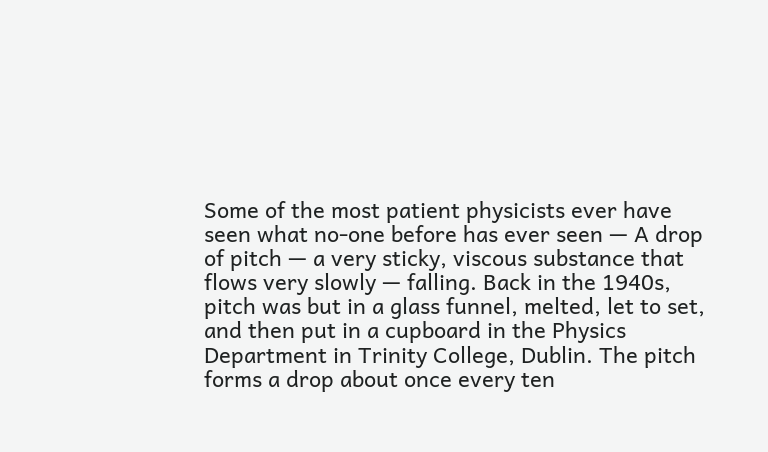Some of the most patient physicists ever have seen what no-one before has ever seen — A drop of pitch — a very sticky, viscous substance that flows very slowly — falling. Back in the 1940s, pitch was but in a glass funnel, melted, let to set, and then put in a cupboard in the Physics Department in Trinity College, Dublin. The pitch forms a drop about once every ten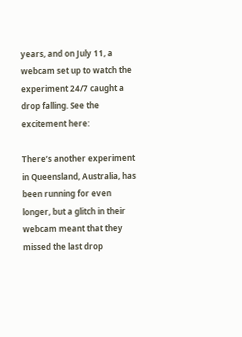years, and on July 11, a webcam set up to watch the experiment 24/7 caught a drop falling. See the excitement here:

There’s another experiment in Queensland, Australia, has been running for even longer, but a glitch in their webcam meant that they missed the last drop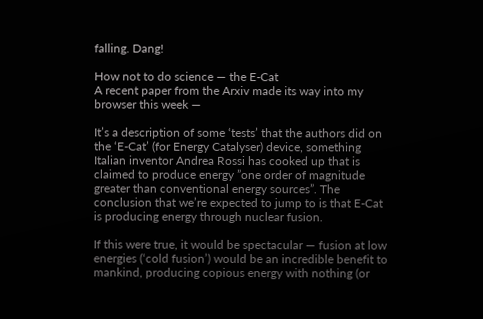falling. Dang!

How not to do science — the E-Cat
A recent paper from the Arxiv made its way into my browser this week —

It’s a description of some ‘tests’ that the authors did on the ‘E-Cat’ (for Energy Catalyser) device, something Italian inventor Andrea Rossi has cooked up that is claimed to produce energy ”one order of magnitude greater than conventional energy sources”. The conclusion that we’re expected to jump to is that E-Cat is producing energy through nuclear fusion.

If this were true, it would be spectacular — fusion at low energies (‘cold fusion’) would be an incredible benefit to mankind, producing copious energy with nothing (or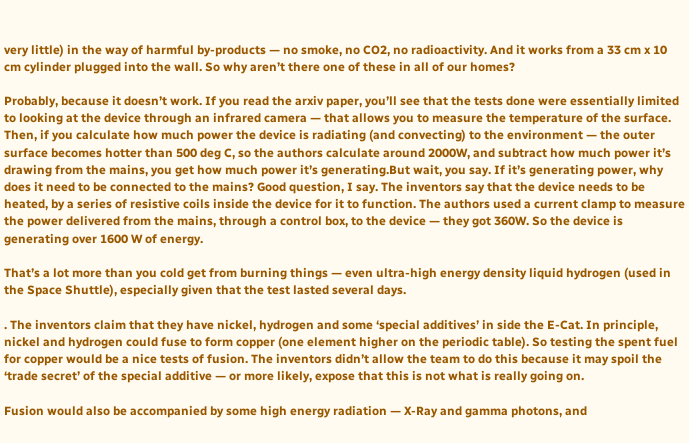very little) in the way of harmful by-products — no smoke, no CO2, no radioactivity. And it works from a 33 cm x 10 cm cylinder plugged into the wall. So why aren’t there one of these in all of our homes?

Probably, because it doesn’t work. If you read the arxiv paper, you’ll see that the tests done were essentially limited to looking at the device through an infrared camera — that allows you to measure the temperature of the surface. Then, if you calculate how much power the device is radiating (and convecting) to the environment — the outer surface becomes hotter than 500 deg C, so the authors calculate around 2000W, and subtract how much power it’s drawing from the mains, you get how much power it’s generating.But wait, you say. If it’s generating power, why does it need to be connected to the mains? Good question, I say. The inventors say that the device needs to be heated, by a series of resistive coils inside the device for it to function. The authors used a current clamp to measure the power delivered from the mains, through a control box, to the device — they got 360W. So the device is generating over 1600 W of energy.

That’s a lot more than you cold get from burning things — even ultra-high energy density liquid hydrogen (used in the Space Shuttle), especially given that the test lasted several days.

. The inventors claim that they have nickel, hydrogen and some ‘special additives’ in side the E-Cat. In principle, nickel and hydrogen could fuse to form copper (one element higher on the periodic table). So testing the spent fuel for copper would be a nice tests of fusion. The inventors didn’t allow the team to do this because it may spoil the ‘trade secret’ of the special additive — or more likely, expose that this is not what is really going on.

Fusion would also be accompanied by some high energy radiation — X-Ray and gamma photons, and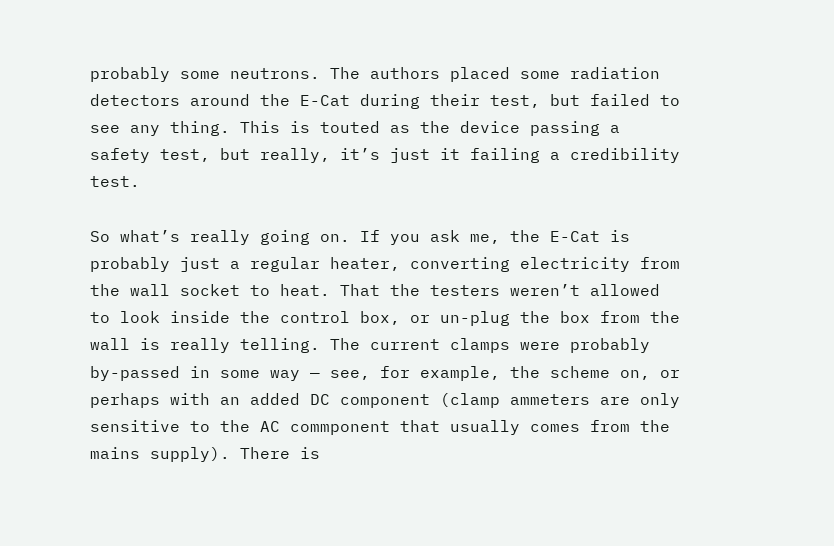probably some neutrons. The authors placed some radiation detectors around the E-Cat during their test, but failed to see any thing. This is touted as the device passing a safety test, but really, it’s just it failing a credibility test.

So what’s really going on. If you ask me, the E-Cat is probably just a regular heater, converting electricity from the wall socket to heat. That the testers weren’t allowed to look inside the control box, or un-plug the box from the wall is really telling. The current clamps were probably by-passed in some way — see, for example, the scheme on, or perhaps with an added DC component (clamp ammeters are only sensitive to the AC commponent that usually comes from the mains supply). There is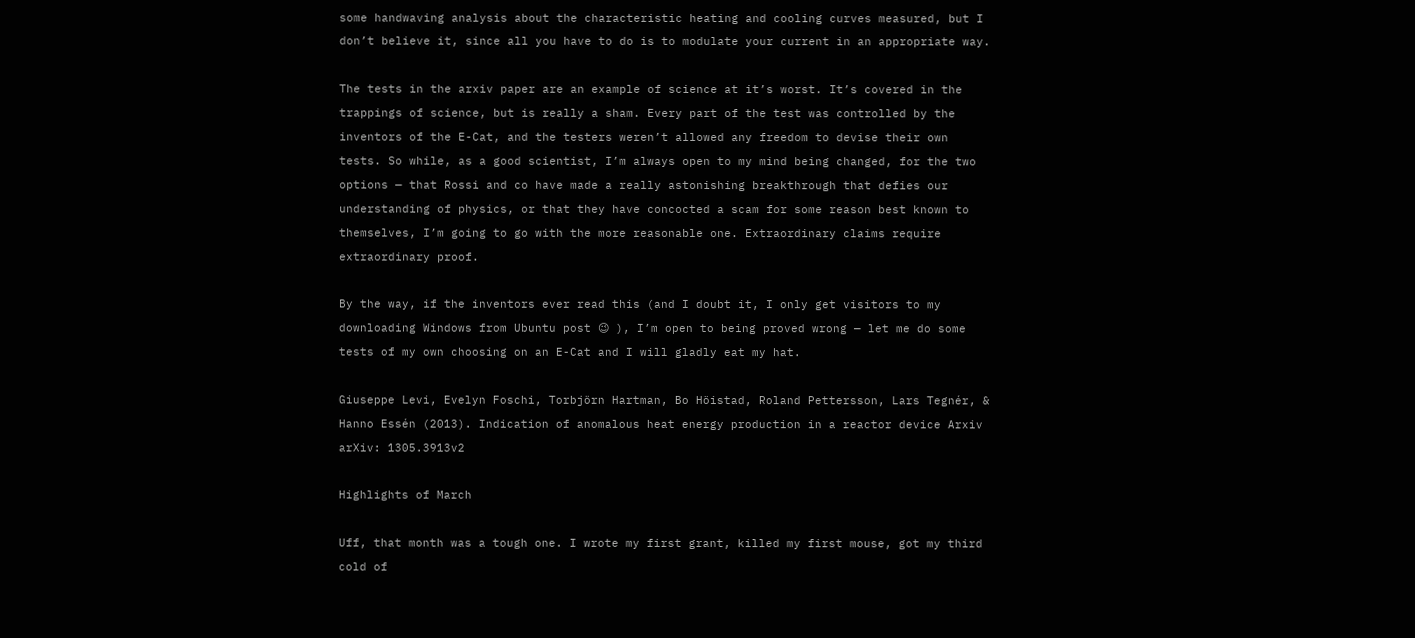some handwaving analysis about the characteristic heating and cooling curves measured, but I don’t believe it, since all you have to do is to modulate your current in an appropriate way.

The tests in the arxiv paper are an example of science at it’s worst. It’s covered in the trappings of science, but is really a sham. Every part of the test was controlled by the inventors of the E-Cat, and the testers weren’t allowed any freedom to devise their own tests. So while, as a good scientist, I’m always open to my mind being changed, for the two options — that Rossi and co have made a really astonishing breakthrough that defies our understanding of physics, or that they have concocted a scam for some reason best known to themselves, I’m going to go with the more reasonable one. Extraordinary claims require extraordinary proof.

By the way, if the inventors ever read this (and I doubt it, I only get visitors to my downloading Windows from Ubuntu post 😉 ), I’m open to being proved wrong — let me do some tests of my own choosing on an E-Cat and I will gladly eat my hat.

Giuseppe Levi, Evelyn Foschi, Torbjörn Hartman, Bo Höistad, Roland Pettersson, Lars Tegnér, & Hanno Essén (2013). Indication of anomalous heat energy production in a reactor device Arxiv arXiv: 1305.3913v2

Highlights of March

Uff, that month was a tough one. I wrote my first grant, killed my first mouse, got my third cold of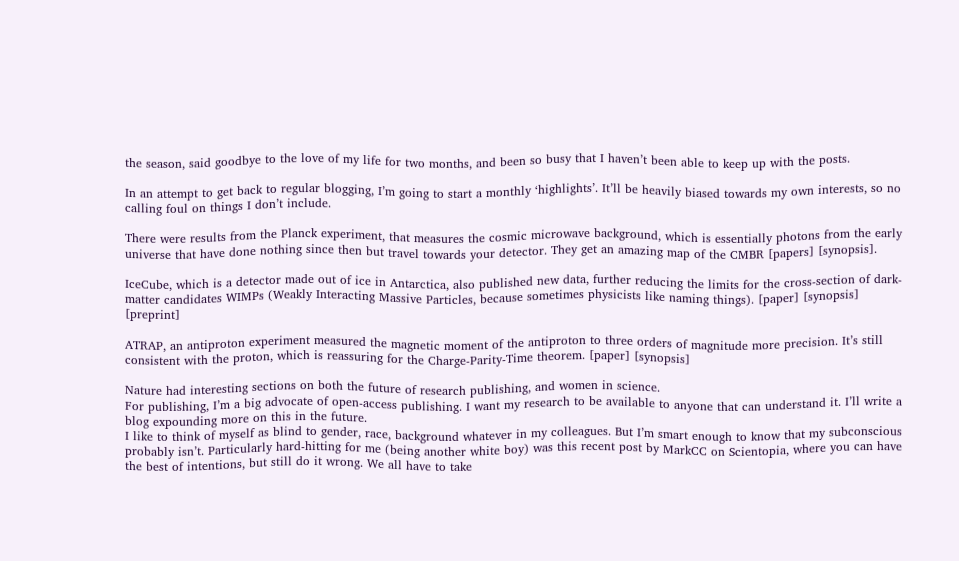the season, said goodbye to the love of my life for two months, and been so busy that I haven’t been able to keep up with the posts.

In an attempt to get back to regular blogging, I’m going to start a monthly ‘highlights’. It’ll be heavily biased towards my own interests, so no calling foul on things I don’t include.

There were results from the Planck experiment, that measures the cosmic microwave background, which is essentially photons from the early universe that have done nothing since then but travel towards your detector. They get an amazing map of the CMBR [papers] [synopsis].

IceCube, which is a detector made out of ice in Antarctica, also published new data, further reducing the limits for the cross-section of dark-matter candidates WIMPs (Weakly Interacting Massive Particles, because sometimes physicists like naming things). [paper] [synopsis] [preprint]

ATRAP, an antiproton experiment measured the magnetic moment of the antiproton to three orders of magnitude more precision. It’s still consistent with the proton, which is reassuring for the Charge-Parity-Time theorem. [paper] [synopsis]

Nature had interesting sections on both the future of research publishing, and women in science.
For publishing, I’m a big advocate of open-access publishing. I want my research to be available to anyone that can understand it. I’ll write a blog expounding more on this in the future.
I like to think of myself as blind to gender, race, background whatever in my colleagues. But I’m smart enough to know that my subconscious probably isn’t. Particularly hard-hitting for me (being another white boy) was this recent post by MarkCC on Scientopia, where you can have the best of intentions, but still do it wrong. We all have to take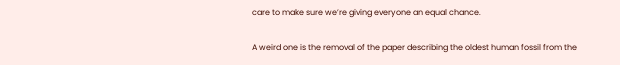care to make sure we’re giving everyone an equal chance.

A weird one is the removal of the paper describing the oldest human fossil from the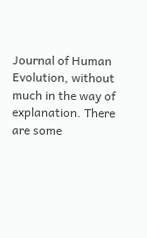Journal of Human Evolution, without much in the way of explanation. There are some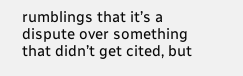rumblings that it’s a dispute over something that didn’t get cited, but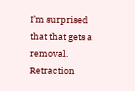I’m surprised that that gets a removal. Retraction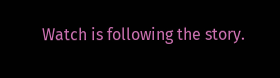Watch is following the story.